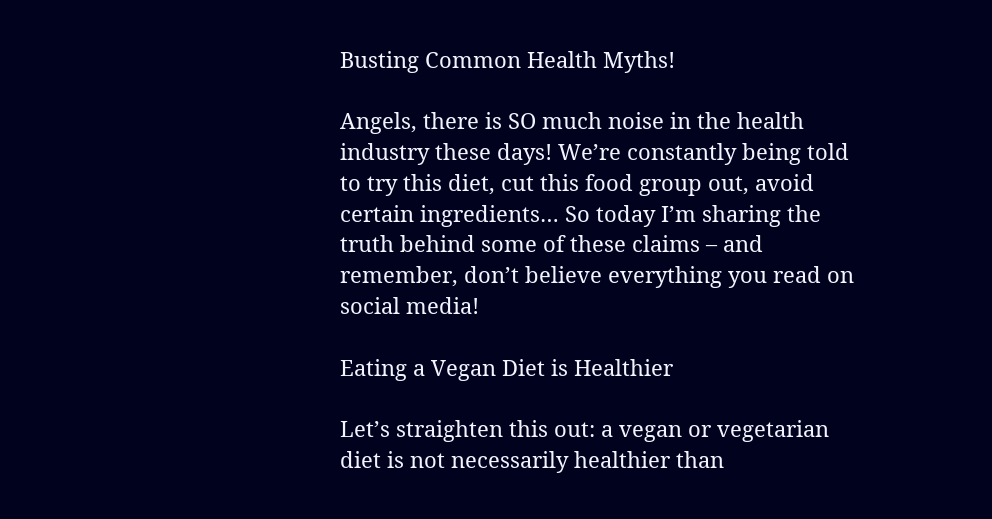Busting Common Health Myths!

Angels, there is SO much noise in the health industry these days! We’re constantly being told to try this diet, cut this food group out, avoid certain ingredients… So today I’m sharing the truth behind some of these claims – and remember, don’t believe everything you read on social media!

Eating a Vegan Diet is Healthier

Let’s straighten this out: a vegan or vegetarian diet is not necessarily healthier than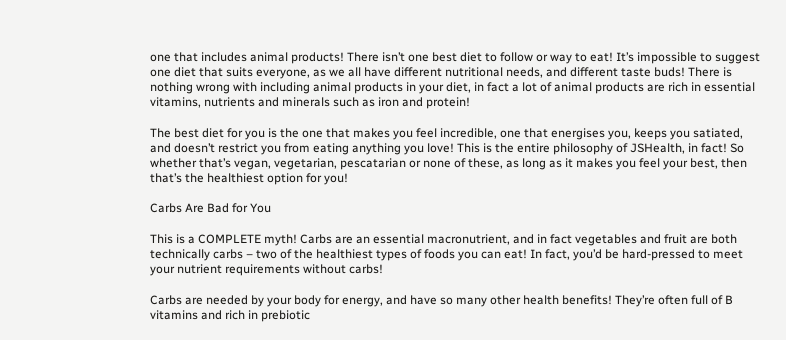one that includes animal products! There isn’t one best diet to follow or way to eat! It’s impossible to suggest one diet that suits everyone, as we all have different nutritional needs, and different taste buds! There is nothing wrong with including animal products in your diet, in fact a lot of animal products are rich in essential vitamins, nutrients and minerals such as iron and protein!

The best diet for you is the one that makes you feel incredible, one that energises you, keeps you satiated, and doesn’t restrict you from eating anything you love! This is the entire philosophy of JSHealth, in fact! So whether that’s vegan, vegetarian, pescatarian or none of these, as long as it makes you feel your best, then that’s the healthiest option for you!

Carbs Are Bad for You

This is a COMPLETE myth! Carbs are an essential macronutrient, and in fact vegetables and fruit are both technically carbs – two of the healthiest types of foods you can eat! In fact, you’d be hard-pressed to meet your nutrient requirements without carbs!

Carbs are needed by your body for energy, and have so many other health benefits! They’re often full of B vitamins and rich in prebiotic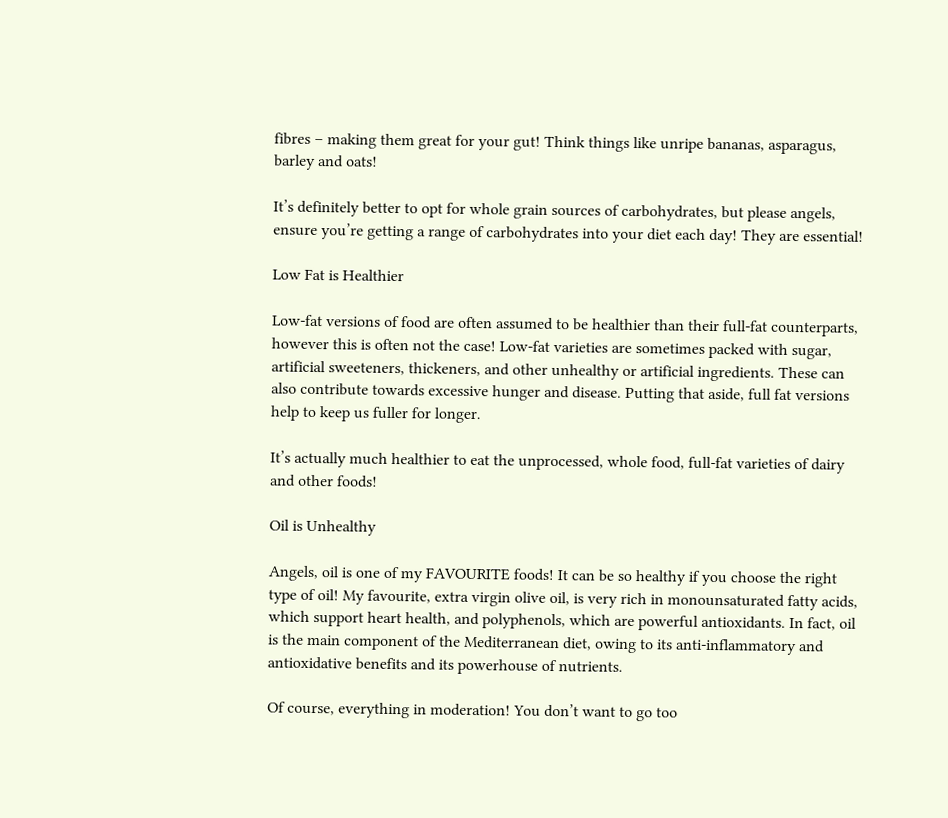fibres – making them great for your gut! Think things like unripe bananas, asparagus, barley and oats!

It’s definitely better to opt for whole grain sources of carbohydrates, but please angels, ensure you’re getting a range of carbohydrates into your diet each day! They are essential!

Low Fat is Healthier

Low-fat versions of food are often assumed to be healthier than their full-fat counterparts, however this is often not the case! Low-fat varieties are sometimes packed with sugar, artificial sweeteners, thickeners, and other unhealthy or artificial ingredients. These can also contribute towards excessive hunger and disease. Putting that aside, full fat versions help to keep us fuller for longer.

It’s actually much healthier to eat the unprocessed, whole food, full-fat varieties of dairy and other foods!

Oil is Unhealthy

Angels, oil is one of my FAVOURITE foods! It can be so healthy if you choose the right type of oil! My favourite, extra virgin olive oil, is very rich in monounsaturated fatty acids, which support heart health, and polyphenols, which are powerful antioxidants. In fact, oil is the main component of the Mediterranean diet, owing to its anti-inflammatory and antioxidative benefits and its powerhouse of nutrients.

Of course, everything in moderation! You don’t want to go too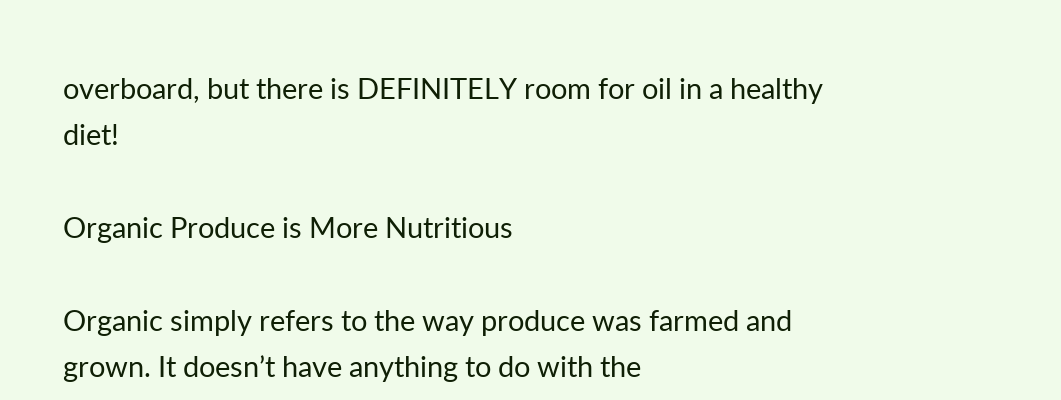overboard, but there is DEFINITELY room for oil in a healthy diet!

Organic Produce is More Nutritious

Organic simply refers to the way produce was farmed and grown. It doesn’t have anything to do with the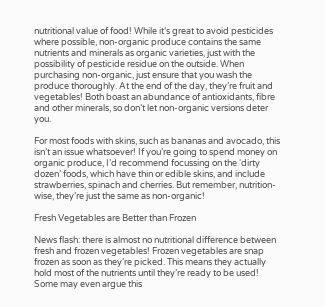nutritional value of food! While it’s great to avoid pesticides where possible, non-organic produce contains the same nutrients and minerals as organic varieties, just with the possibility of pesticide residue on the outside. When purchasing non-organic, just ensure that you wash the produce thoroughly. At the end of the day, they’re fruit and vegetables! Both boast an abundance of antioxidants, fibre and other minerals, so don’t let non-organic versions deter you.

For most foods with skins, such as bananas and avocado, this isn’t an issue whatsoever! If you’re going to spend money on organic produce, I’d recommend focussing on the ‘dirty dozen’ foods, which have thin or edible skins, and include strawberries, spinach and cherries. But remember, nutrition-wise, they’re just the same as non-organic!

Fresh Vegetables are Better than Frozen

News flash: there is almost no nutritional difference between fresh and frozen vegetables! Frozen vegetables are snap frozen as soon as they’re picked. This means they actually hold most of the nutrients until they’re ready to be used! Some may even argue this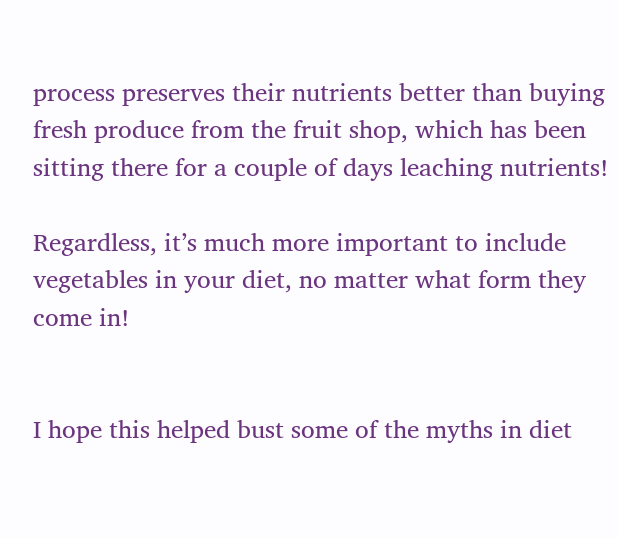process preserves their nutrients better than buying fresh produce from the fruit shop, which has been sitting there for a couple of days leaching nutrients!

Regardless, it’s much more important to include vegetables in your diet, no matter what form they come in!


I hope this helped bust some of the myths in diet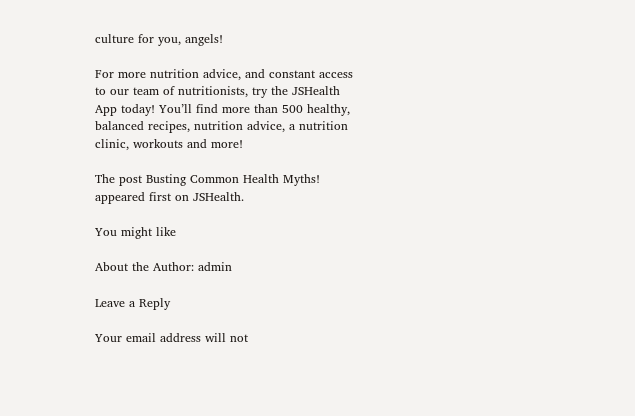culture for you, angels!

For more nutrition advice, and constant access to our team of nutritionists, try the JSHealth App today! You’ll find more than 500 healthy, balanced recipes, nutrition advice, a nutrition clinic, workouts and more!

The post Busting Common Health Myths! appeared first on JSHealth.

You might like

About the Author: admin

Leave a Reply

Your email address will not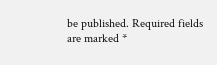be published. Required fields are marked *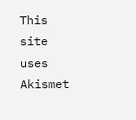This site uses Akismet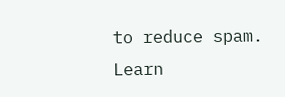to reduce spam. Learn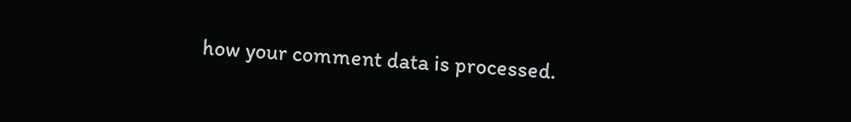how your comment data is processed.